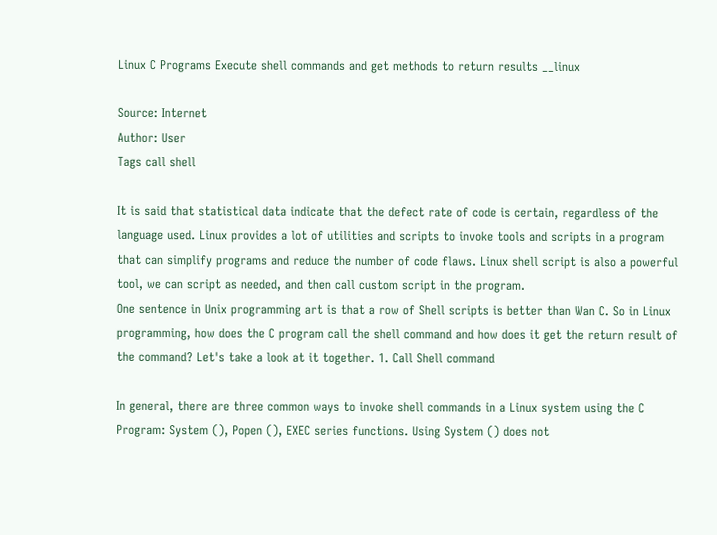Linux C Programs Execute shell commands and get methods to return results __linux

Source: Internet
Author: User
Tags call shell

It is said that statistical data indicate that the defect rate of code is certain, regardless of the language used. Linux provides a lot of utilities and scripts to invoke tools and scripts in a program that can simplify programs and reduce the number of code flaws. Linux shell script is also a powerful tool, we can script as needed, and then call custom script in the program.
One sentence in Unix programming art is that a row of Shell scripts is better than Wan C. So in Linux programming, how does the C program call the shell command and how does it get the return result of the command? Let's take a look at it together. 1. Call Shell command

In general, there are three common ways to invoke shell commands in a Linux system using the C Program: System (), Popen (), EXEC series functions. Using System () does not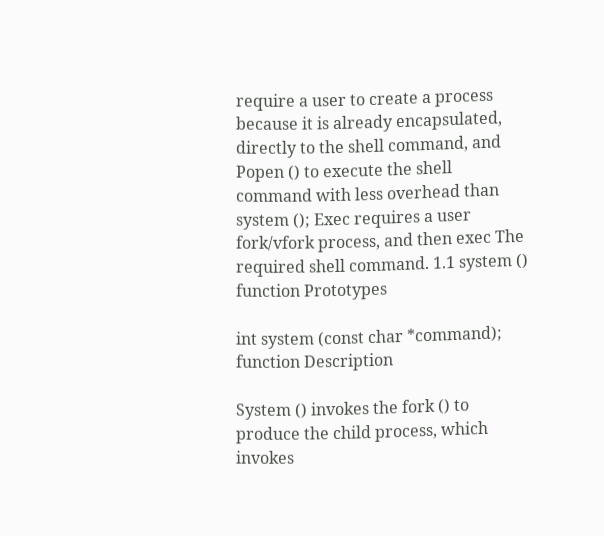require a user to create a process because it is already encapsulated, directly to the shell command, and Popen () to execute the shell command with less overhead than system (); Exec requires a user fork/vfork process, and then exec The required shell command. 1.1 system () function Prototypes

int system (const char *command);
function Description

System () invokes the fork () to produce the child process, which invokes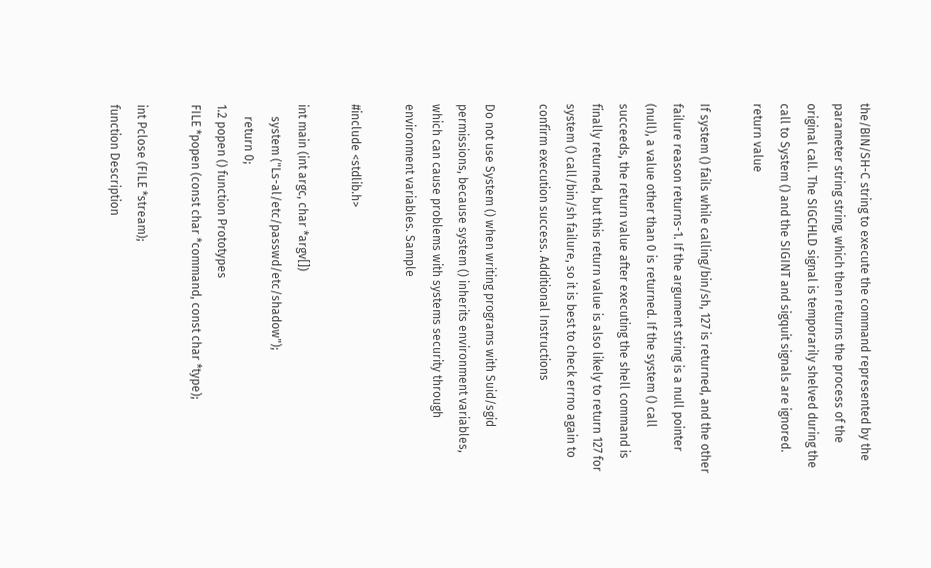the/BIN/SH-C string to execute the command represented by the parameter string string, which then returns the process of the original call. The SIGCHLD signal is temporarily shelved during the call to System () and the SIGINT and sigquit signals are ignored. return value

If system () fails while calling/bin/sh, 127 is returned, and the other failure reason returns-1. If the argument string is a null pointer (null), a value other than 0 is returned. If the system () call succeeds, the return value after executing the shell command is finally returned, but this return value is also likely to return 127 for system () call/bin/sh failure, so it is best to check errno again to confirm execution success. Additional Instructions

Do not use System () when writing programs with Suid/sgid permissions, because system () inherits environment variables, which can cause problems with systems security through environment variables. Sample

#include <stdlib.h>

int main (int argc, char *argv[])
    system ("Ls-al/etc/passwd/etc/shadow");
    return 0;
1.2 popen () function Prototypes
FILE *popen (const char *command, const char *type);

int Pclose (FILE *stream);
function Description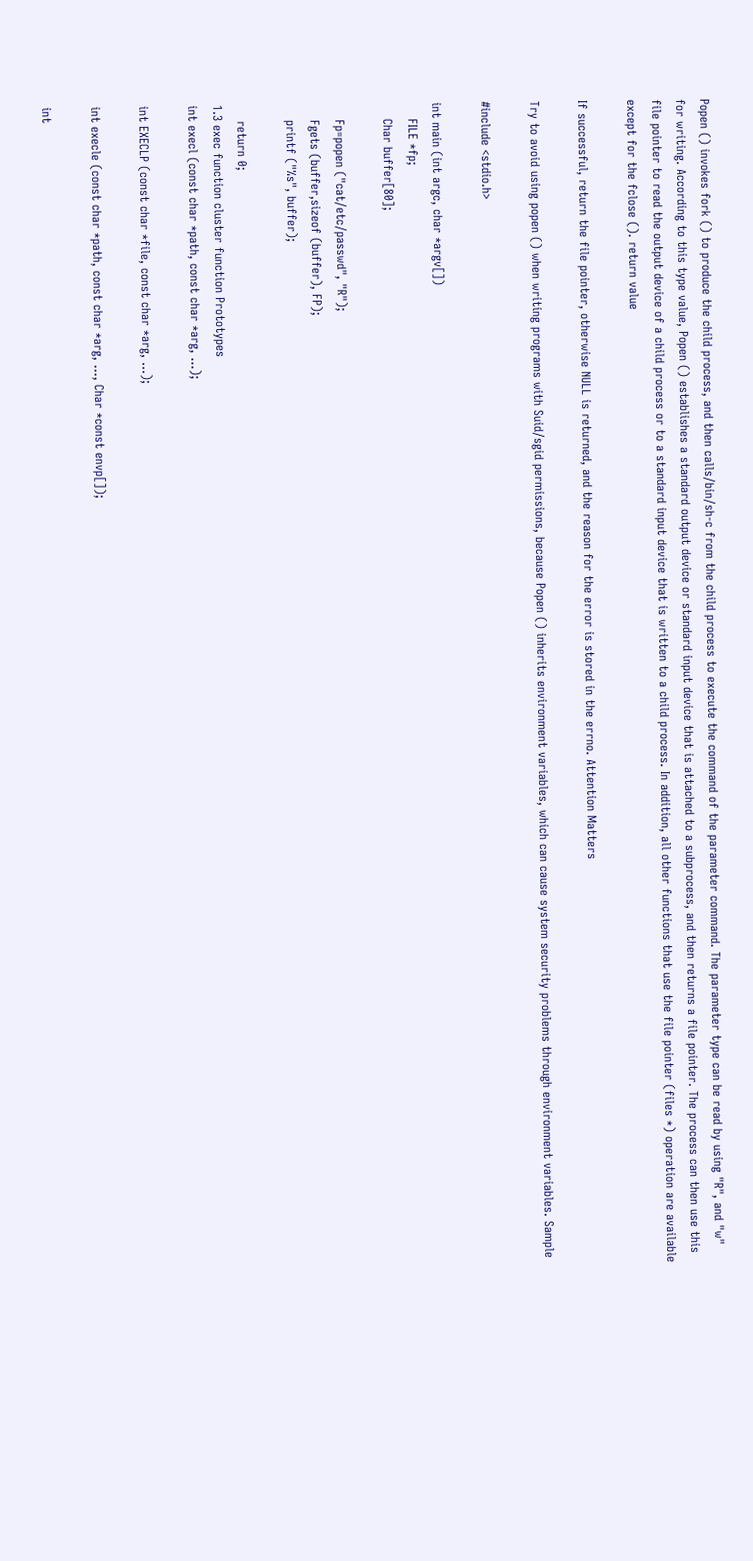Popen () invokes fork () to produce the child process, and then calls/bin/sh-c from the child process to execute the command of the parameter command. The parameter type can be read by using "R", and "w" for writing. According to this type value, Popen () establishes a standard output device or standard input device that is attached to a subprocess, and then returns a file pointer. The process can then use this file pointer to read the output device of a child process or to a standard input device that is written to a child process. In addition, all other functions that use the file pointer (files *) operation are available except for the fclose (). return value

If successful, return the file pointer, otherwise NULL is returned, and the reason for the error is stored in the errno. Attention Matters

Try to avoid using popen () when writing programs with Suid/sgid permissions, because Popen () inherits environment variables, which can cause system security problems through environment variables. Sample

#include <stdio.h>

int main (int argc, char *argv[])
    FILE *fp;
    Char buffer[80];

    Fp=popen ("cat/etc/passwd", "R");
    Fgets (buffer,sizeof (buffer), FP);
    printf ("%s", buffer);

    return 0;
1.3 exec function cluster function Prototypes
int execl (const char *path, const char *arg, ...);

int EXECLP (const char *file, const char *arg, ...);

int execle (const char *path, const char *arg, ..., Char *const envp[]);

int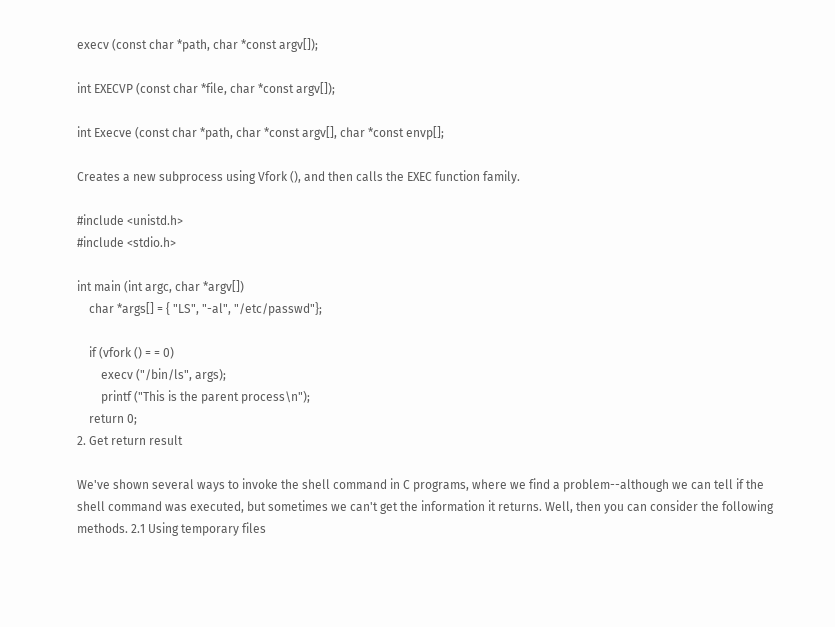execv (const char *path, char *const argv[]);

int EXECVP (const char *file, char *const argv[]);

int Execve (const char *path, char *const argv[], char *const envp[];

Creates a new subprocess using Vfork (), and then calls the EXEC function family.

#include <unistd.h>
#include <stdio.h>

int main (int argc, char *argv[])
    char *args[] = { "LS", "-al", "/etc/passwd"};

    if (vfork () = = 0)
        execv ("/bin/ls", args);
        printf ("This is the parent process\n");
    return 0;
2. Get return result

We've shown several ways to invoke the shell command in C programs, where we find a problem--although we can tell if the shell command was executed, but sometimes we can't get the information it returns. Well, then you can consider the following methods. 2.1 Using temporary files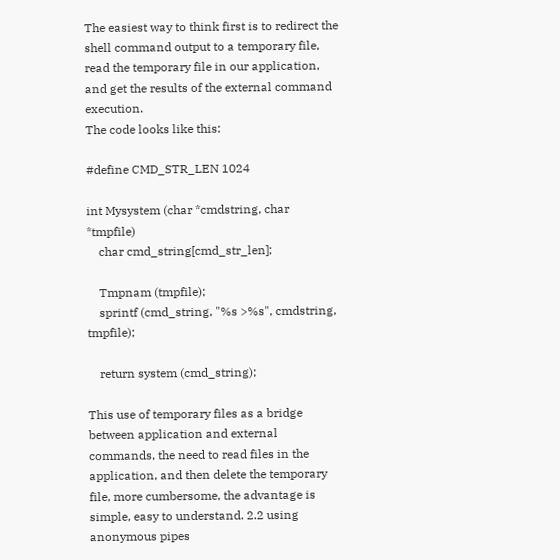The easiest way to think first is to redirect the shell command output to a temporary file, read the temporary file in our application, and get the results of the external command execution.
The code looks like this:

#define CMD_STR_LEN 1024

int Mysystem (char *cmdstring, char *tmpfile)
    char cmd_string[cmd_str_len];

    Tmpnam (tmpfile);
    sprintf (cmd_string, "%s >%s", cmdstring, tmpfile);

    return system (cmd_string);

This use of temporary files as a bridge between application and external commands, the need to read files in the application, and then delete the temporary file, more cumbersome, the advantage is simple, easy to understand. 2.2 using anonymous pipes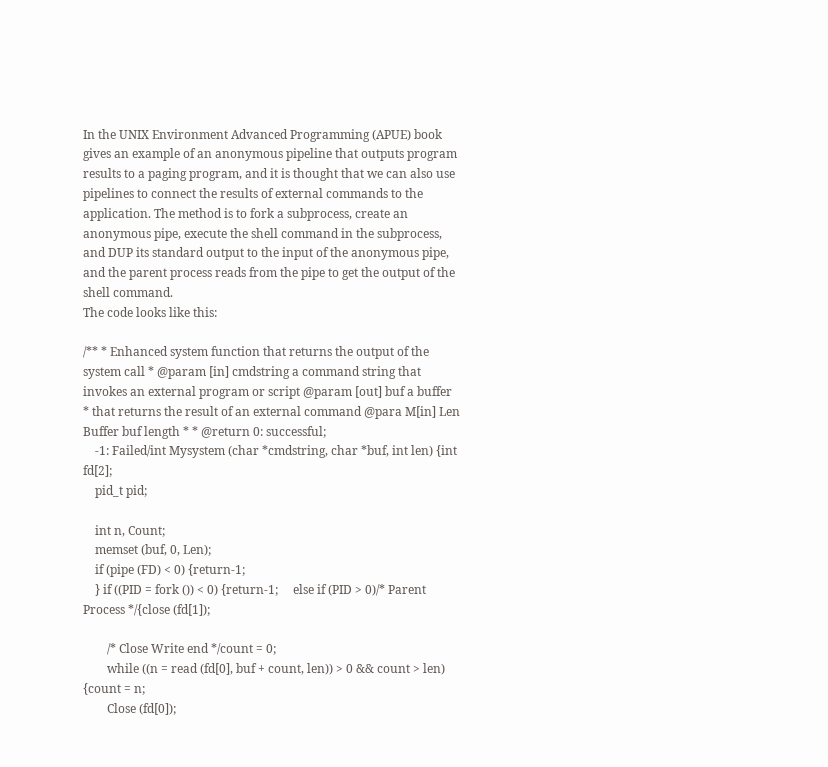In the UNIX Environment Advanced Programming (APUE) book gives an example of an anonymous pipeline that outputs program results to a paging program, and it is thought that we can also use pipelines to connect the results of external commands to the application. The method is to fork a subprocess, create an anonymous pipe, execute the shell command in the subprocess, and DUP its standard output to the input of the anonymous pipe, and the parent process reads from the pipe to get the output of the shell command.
The code looks like this:

/** * Enhanced system function that returns the output of the system call * @param [in] cmdstring a command string that invokes an external program or script @param [out] buf a buffer * that returns the result of an external command @para M[in] Len Buffer buf length * * @return 0: successful;
    -1: Failed/int Mysystem (char *cmdstring, char *buf, int len) {int fd[2];
    pid_t pid;

    int n, Count;
    memset (buf, 0, Len);
    if (pipe (FD) < 0) {return-1;
    } if ((PID = fork ()) < 0) {return-1;     else if (PID > 0)/* Parent Process */{close (fd[1]);

        /* Close Write end */count = 0;
        while ((n = read (fd[0], buf + count, len)) > 0 && count > len) {count = n;
        Close (fd[0]);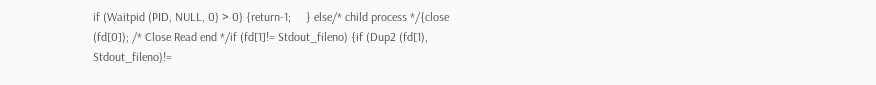if (Waitpid (PID, NULL, 0) > 0) {return-1;     } else/* child process */{close (fd[0]); /* Close Read end */if (fd[1]!= Stdout_fileno) {if (Dup2 (fd[1), Stdout_fileno)!=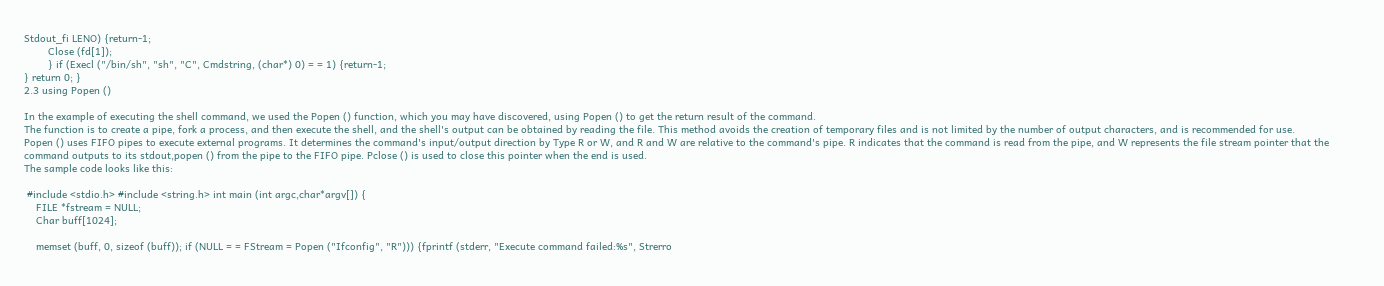Stdout_fi LENO) {return-1;
        Close (fd[1]);
        } if (Execl ("/bin/sh", "sh", "C", Cmdstring, (char*) 0) = = 1) {return-1;
} return 0; }
2.3 using Popen ()

In the example of executing the shell command, we used the Popen () function, which you may have discovered, using Popen () to get the return result of the command.
The function is to create a pipe, fork a process, and then execute the shell, and the shell's output can be obtained by reading the file. This method avoids the creation of temporary files and is not limited by the number of output characters, and is recommended for use.
Popen () uses FIFO pipes to execute external programs. It determines the command's input/output direction by Type R or W, and R and W are relative to the command's pipe. R indicates that the command is read from the pipe, and W represents the file stream pointer that the command outputs to its stdout,popen () from the pipe to the FIFO pipe. Pclose () is used to close this pointer when the end is used.
The sample code looks like this:

 #include <stdio.h> #include <string.h> int main (int argc,char*argv[]) {
    FILE *fstream = NULL;
    Char buff[1024];

    memset (buff, 0, sizeof (buff)); if (NULL = = FStream = Popen ("Ifconfig", "R"))) {fprintf (stderr, "Execute command failed:%s", Strerro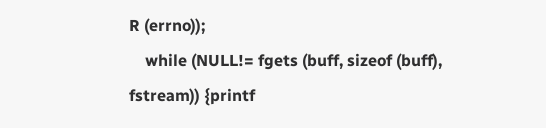R (errno));
    while (NULL!= fgets (buff, sizeof (buff), fstream)) {printf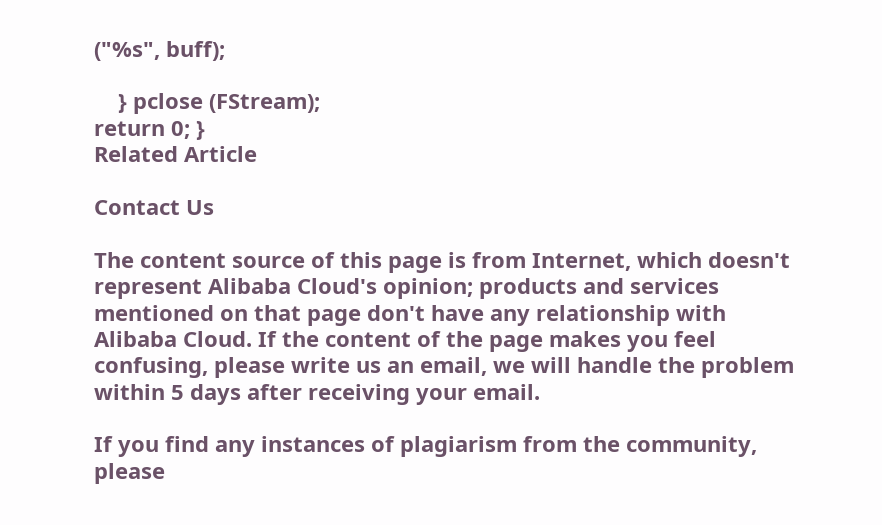("%s", buff);

    } pclose (FStream);
return 0; }
Related Article

Contact Us

The content source of this page is from Internet, which doesn't represent Alibaba Cloud's opinion; products and services mentioned on that page don't have any relationship with Alibaba Cloud. If the content of the page makes you feel confusing, please write us an email, we will handle the problem within 5 days after receiving your email.

If you find any instances of plagiarism from the community, please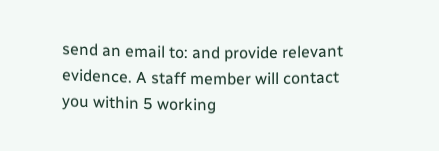send an email to: and provide relevant evidence. A staff member will contact you within 5 working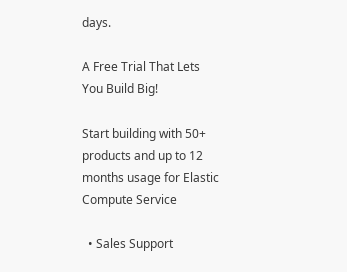days.

A Free Trial That Lets You Build Big!

Start building with 50+ products and up to 12 months usage for Elastic Compute Service

  • Sales Support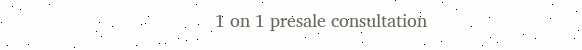1 on 1 presale consultation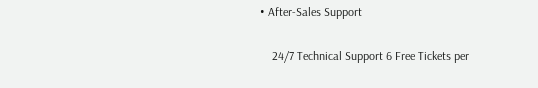• After-Sales Support

    24/7 Technical Support 6 Free Tickets per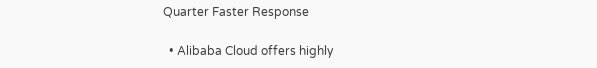Quarter Faster Response

  • Alibaba Cloud offers highly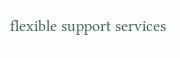flexible support services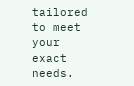tailored to meet your exact needs.